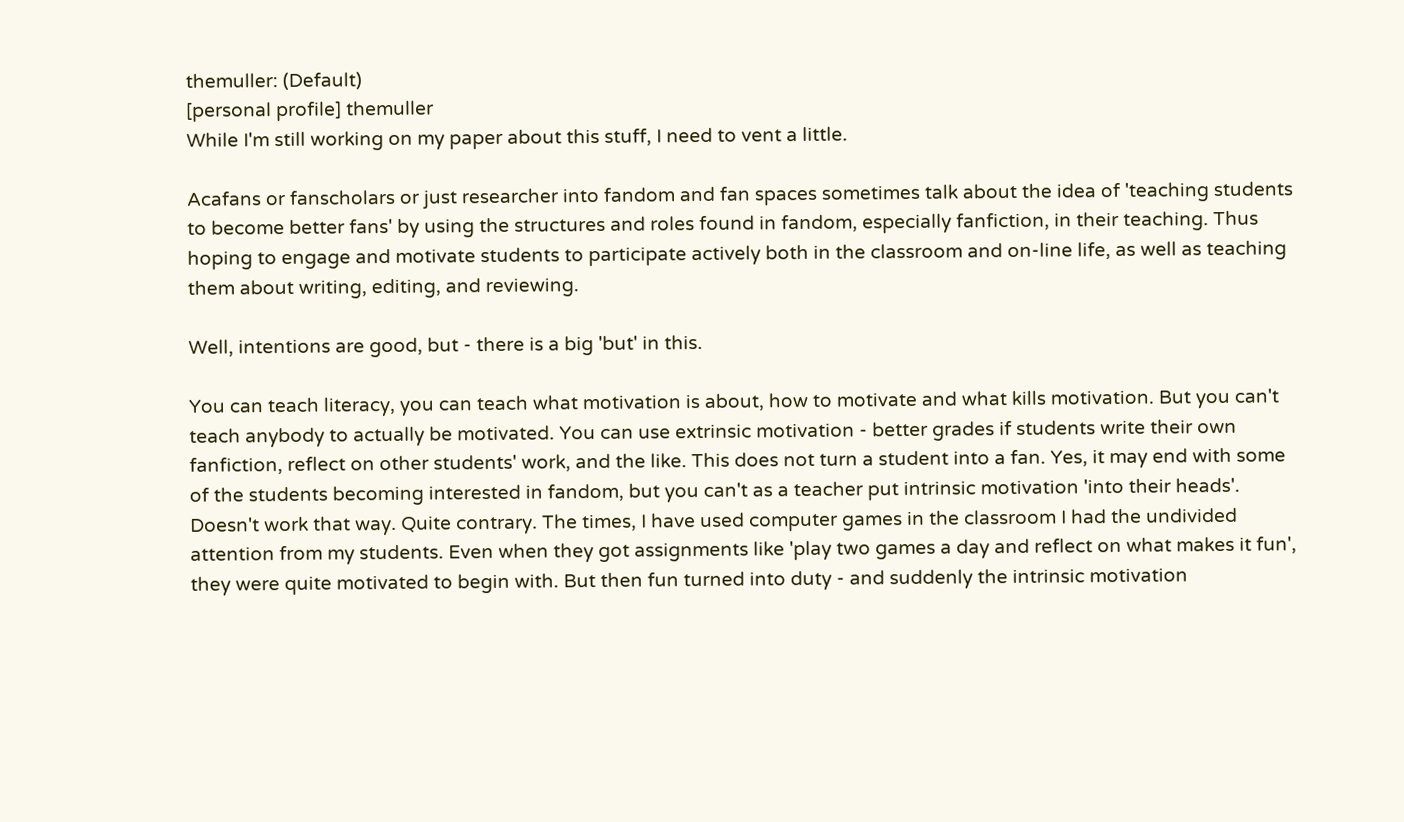themuller: (Default)
[personal profile] themuller
While I'm still working on my paper about this stuff, I need to vent a little.

Acafans or fanscholars or just researcher into fandom and fan spaces sometimes talk about the idea of 'teaching students to become better fans' by using the structures and roles found in fandom, especially fanfiction, in their teaching. Thus hoping to engage and motivate students to participate actively both in the classroom and on-line life, as well as teaching them about writing, editing, and reviewing.

Well, intentions are good, but - there is a big 'but' in this.

You can teach literacy, you can teach what motivation is about, how to motivate and what kills motivation. But you can't teach anybody to actually be motivated. You can use extrinsic motivation - better grades if students write their own fanfiction, reflect on other students' work, and the like. This does not turn a student into a fan. Yes, it may end with some of the students becoming interested in fandom, but you can't as a teacher put intrinsic motivation 'into their heads'. Doesn't work that way. Quite contrary. The times, I have used computer games in the classroom I had the undivided attention from my students. Even when they got assignments like 'play two games a day and reflect on what makes it fun', they were quite motivated to begin with. But then fun turned into duty - and suddenly the intrinsic motivation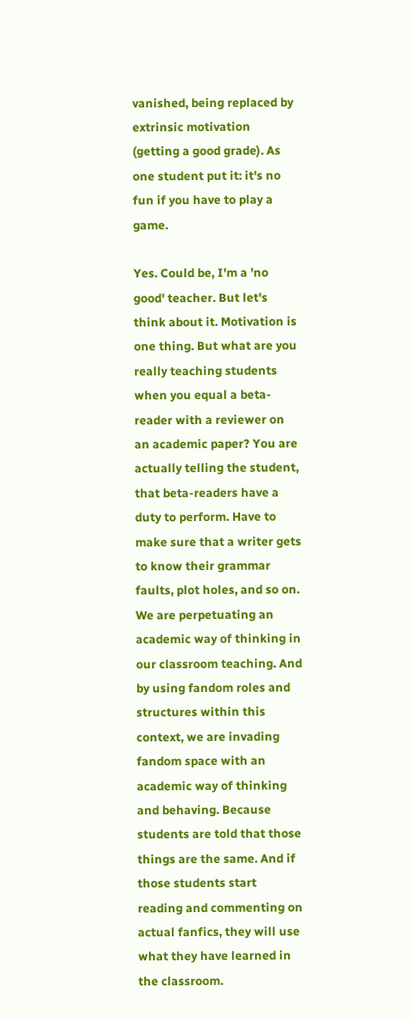vanished, being replaced by extrinsic motivation (getting a good grade). As one student put it: it's no fun if you have to play a game.

Yes. Could be, I'm a 'no good' teacher. But let's think about it. Motivation is one thing. But what are you really teaching students when you equal a beta-reader with a reviewer on an academic paper? You are actually telling the student, that beta-readers have a duty to perform. Have to make sure that a writer gets to know their grammar faults, plot holes, and so on. We are perpetuating an academic way of thinking in our classroom teaching. And by using fandom roles and structures within this context, we are invading fandom space with an academic way of thinking and behaving. Because students are told that those things are the same. And if those students start reading and commenting on actual fanfics, they will use what they have learned in the classroom.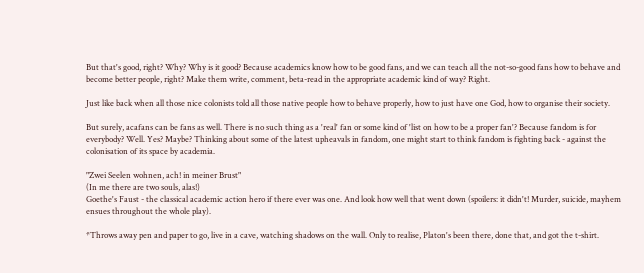But that's good, right? Why? Why is it good? Because academics know how to be good fans, and we can teach all the not-so-good fans how to behave and become better people, right? Make them write, comment, beta-read in the appropriate academic kind of way? Right.

Just like back when all those nice colonists told all those native people how to behave properly, how to just have one God, how to organise their society.

But surely, acafans can be fans as well. There is no such thing as a 'real' fan or some kind of 'list on how to be a proper fan'? Because fandom is for everybody? Well. Yes? Maybe? Thinking about some of the latest upheavals in fandom, one might start to think fandom is fighting back - against the colonisation of its space by academia.

"Zwei Seelen wohnen, ach! in meiner Brust"
(In me there are two souls, alas!)
Goethe's Faust - the classical academic action hero if there ever was one. And look how well that went down (spoilers: it didn't! Murder, suicide, mayhem ensues throughout the whole play).

*Throws away pen and paper to go, live in a cave, watching shadows on the wall. Only to realise, Platon's been there, done that, and got the t-shirt.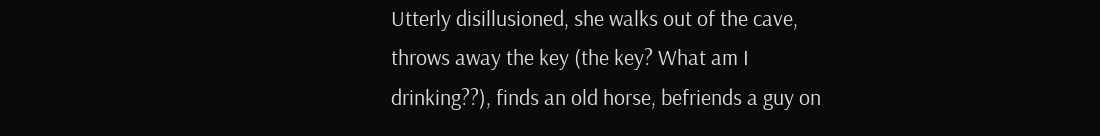Utterly disillusioned, she walks out of the cave, throws away the key (the key? What am I drinking??), finds an old horse, befriends a guy on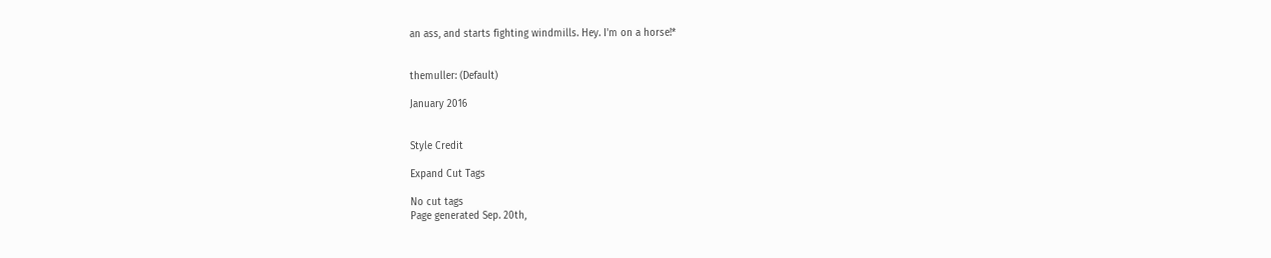an ass, and starts fighting windmills. Hey. I'm on a horse!*


themuller: (Default)

January 2016


Style Credit

Expand Cut Tags

No cut tags
Page generated Sep. 20th,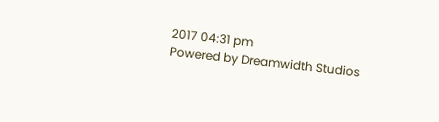2017 04:31 pm
Powered by Dreamwidth Studios